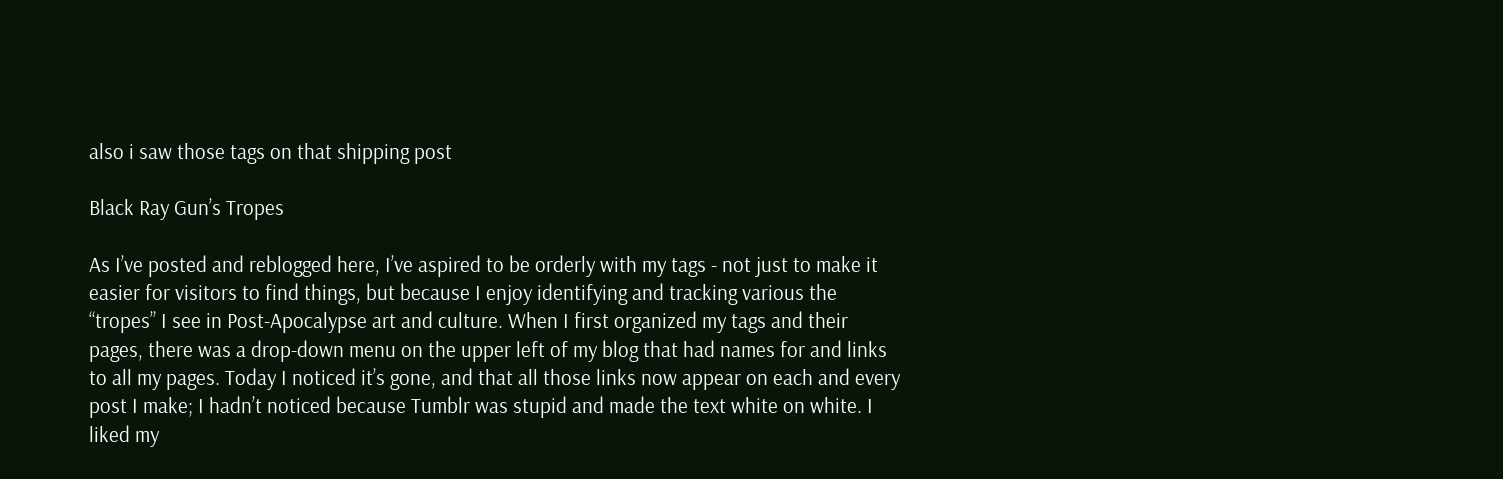also i saw those tags on that shipping post

Black Ray Gun’s Tropes

As I’ve posted and reblogged here, I’ve aspired to be orderly with my tags - not just to make it easier for visitors to find things, but because I enjoy identifying and tracking various the “tropes” I see in Post-Apocalypse art and culture. When I first organized my tags and their pages, there was a drop-down menu on the upper left of my blog that had names for and links to all my pages. Today I noticed it’s gone, and that all those links now appear on each and every post I make; I hadn’t noticed because Tumblr was stupid and made the text white on white. I liked my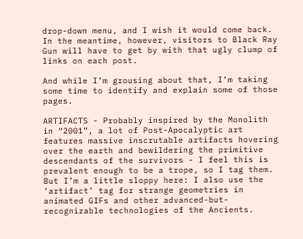drop-down menu, and I wish it would come back. In the meantime, however, visitors to Black Ray Gun will have to get by with that ugly clump of links on each post.

And while I’m grousing about that, I’m taking some time to identify and explain some of those pages.

ARTIFACTS - Probably inspired by the Monolith in “2001”, a lot of Post-Apocalyptic art features massive inscrutable artifacts hovering over the earth and bewildering the primitive descendants of the survivors - I feel this is prevalent enough to be a trope, so I tag them. But I’m a little sloppy here: I also use the ‘artifact’ tag for strange geometries in animated GIFs and other advanced-but-recognizable technologies of the Ancients.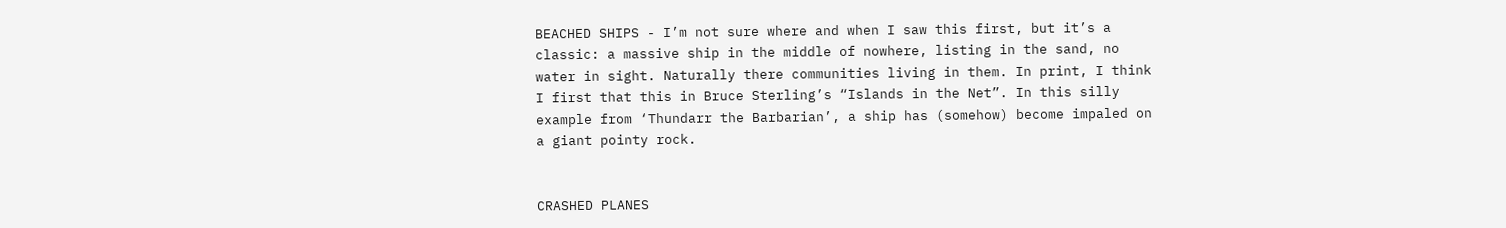BEACHED SHIPS - I’m not sure where and when I saw this first, but it’s a classic: a massive ship in the middle of nowhere, listing in the sand, no water in sight. Naturally there communities living in them. In print, I think I first that this in Bruce Sterling’s “Islands in the Net”. In this silly example from ‘Thundarr the Barbarian’, a ship has (somehow) become impaled on a giant pointy rock.


CRASHED PLANES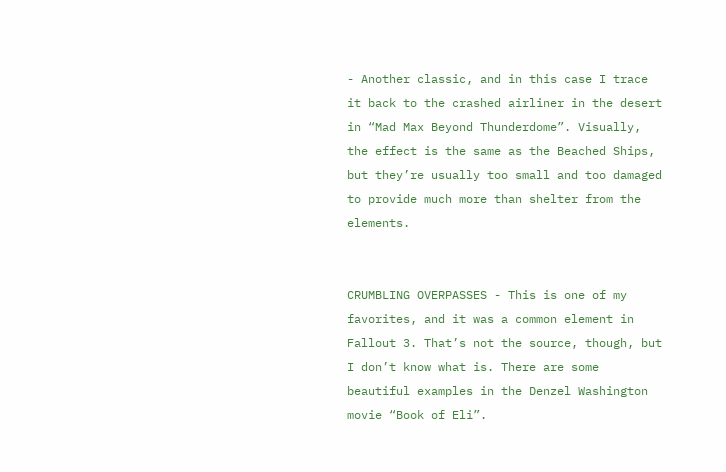- Another classic, and in this case I trace it back to the crashed airliner in the desert in “Mad Max Beyond Thunderdome”. Visually, the effect is the same as the Beached Ships, but they’re usually too small and too damaged to provide much more than shelter from the elements.


CRUMBLING OVERPASSES - This is one of my favorites, and it was a common element in Fallout 3. That’s not the source, though, but I don’t know what is. There are some beautiful examples in the Denzel Washington movie “Book of Eli”.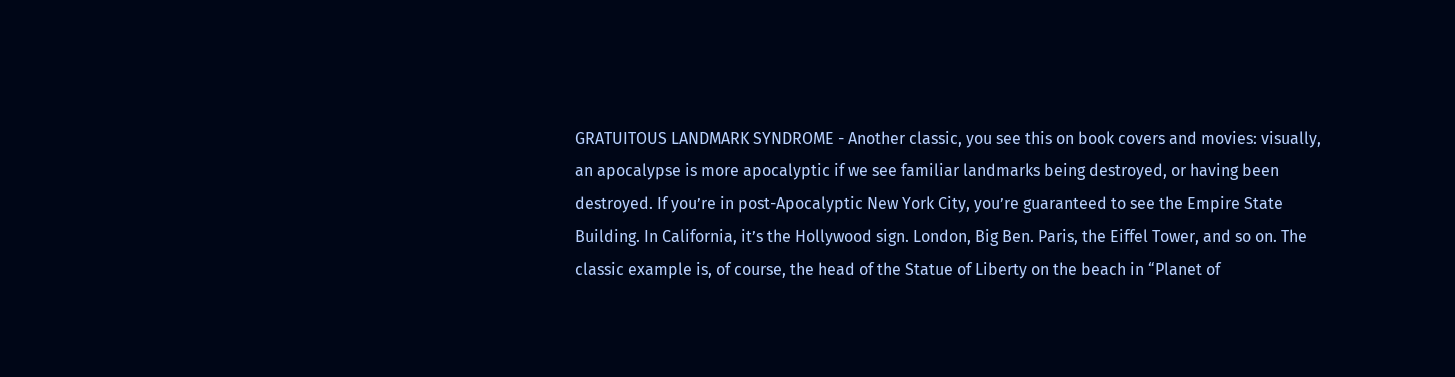GRATUITOUS LANDMARK SYNDROME - Another classic, you see this on book covers and movies: visually, an apocalypse is more apocalyptic if we see familiar landmarks being destroyed, or having been destroyed. If you’re in post-Apocalyptic New York City, you’re guaranteed to see the Empire State Building. In California, it’s the Hollywood sign. London, Big Ben. Paris, the Eiffel Tower, and so on. The classic example is, of course, the head of the Statue of Liberty on the beach in “Planet of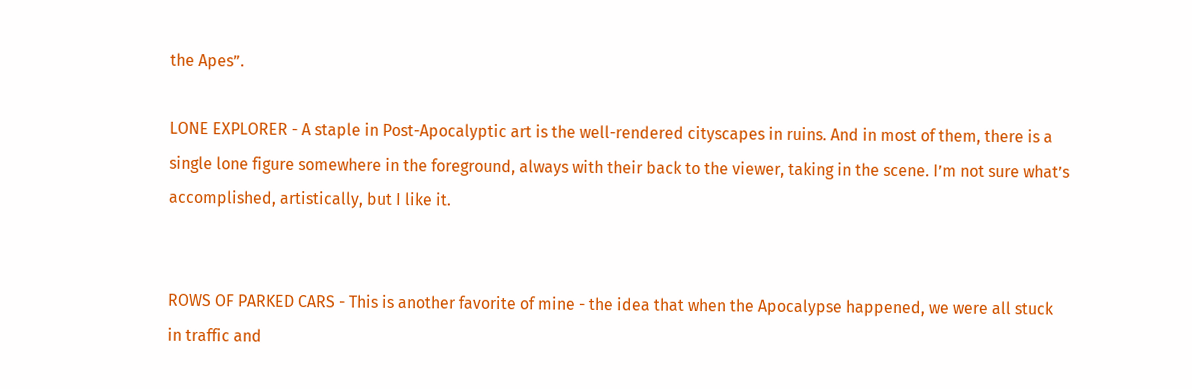the Apes”.

LONE EXPLORER - A staple in Post-Apocalyptic art is the well-rendered cityscapes in ruins. And in most of them, there is a single lone figure somewhere in the foreground, always with their back to the viewer, taking in the scene. I’m not sure what’s accomplished, artistically, but I like it.


ROWS OF PARKED CARS - This is another favorite of mine - the idea that when the Apocalypse happened, we were all stuck in traffic and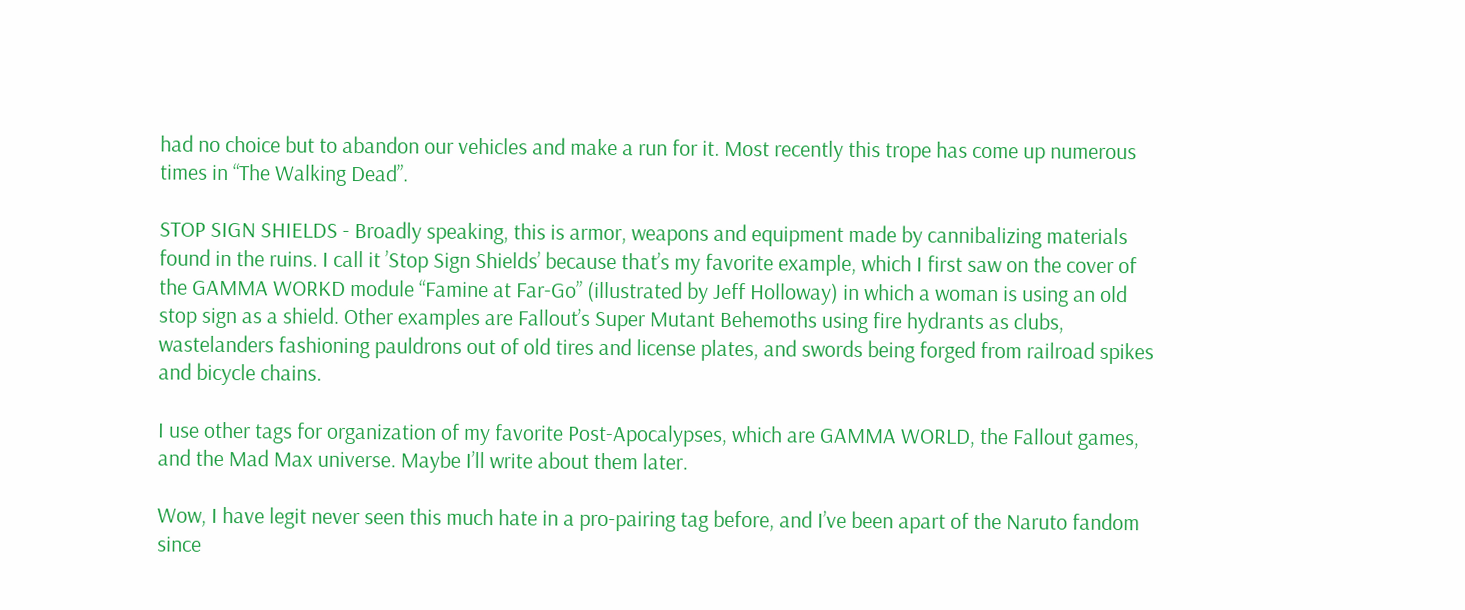had no choice but to abandon our vehicles and make a run for it. Most recently this trope has come up numerous times in “The Walking Dead”.

STOP SIGN SHIELDS - Broadly speaking, this is armor, weapons and equipment made by cannibalizing materials found in the ruins. I call it ’Stop Sign Shields’ because that’s my favorite example, which I first saw on the cover of the GAMMA WORKD module “Famine at Far-Go” (illustrated by Jeff Holloway) in which a woman is using an old stop sign as a shield. Other examples are Fallout’s Super Mutant Behemoths using fire hydrants as clubs, wastelanders fashioning pauldrons out of old tires and license plates, and swords being forged from railroad spikes and bicycle chains.

I use other tags for organization of my favorite Post-Apocalypses, which are GAMMA WORLD, the Fallout games, and the Mad Max universe. Maybe I’ll write about them later.

Wow, I have legit never seen this much hate in a pro-pairing tag before, and I’ve been apart of the Naruto fandom since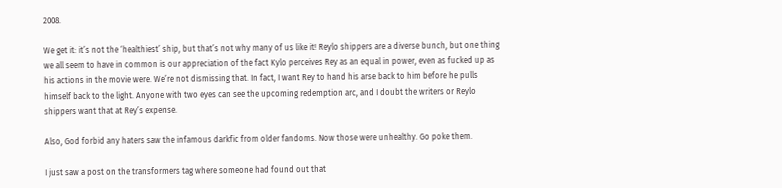2008.

We get it: it’s not the ‘healthiest’ ship, but that’s not why many of us like it! Reylo shippers are a diverse bunch, but one thing we all seem to have in common is our appreciation of the fact Kylo perceives Rey as an equal in power, even as fucked up as his actions in the movie were. We’re not dismissing that. In fact, I want Rey to hand his arse back to him before he pulls himself back to the light. Anyone with two eyes can see the upcoming redemption arc, and I doubt the writers or Reylo shippers want that at Rey’s expense.

Also, God forbid any haters saw the infamous darkfic from older fandoms. Now those were unhealthy. Go poke them.

I just saw a post on the transformers tag where someone had found out that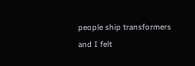people ship transformers and I felt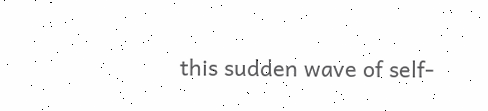this sudden wave of self-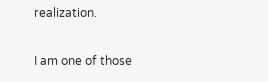realization.

I am one of those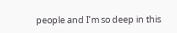people and I’m so deep in this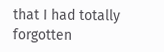that I had totally forgotten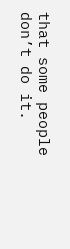that some people don’t do it.